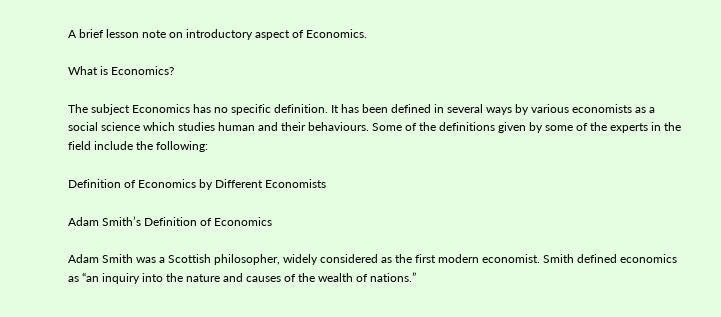A brief lesson note on introductory aspect of Economics.

What is Economics?

The subject Economics has no specific definition. It has been defined in several ways by various economists as a social science which studies human and their behaviours. Some of the definitions given by some of the experts in the field include the following:

Definition of Economics by Different Economists

Adam Smith’s Definition of Economics

Adam Smith was a Scottish philosopher, widely considered as the first modern economist. Smith defined economics as “an inquiry into the nature and causes of the wealth of nations.”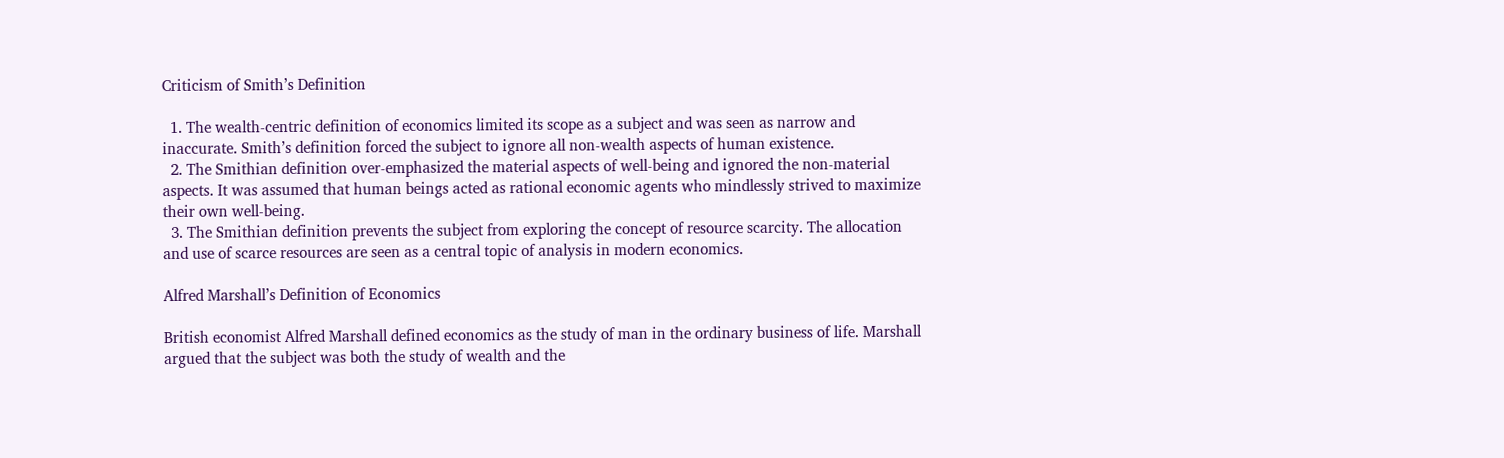Criticism of Smith’s Definition

  1. The wealth-centric definition of economics limited its scope as a subject and was seen as narrow and inaccurate. Smith’s definition forced the subject to ignore all non-wealth aspects of human existence.
  2. The Smithian definition over-emphasized the material aspects of well-being and ignored the non-material aspects. It was assumed that human beings acted as rational economic agents who mindlessly strived to maximize their own well-being.
  3. The Smithian definition prevents the subject from exploring the concept of resource scarcity. The allocation and use of scarce resources are seen as a central topic of analysis in modern economics.

Alfred Marshall’s Definition of Economics

British economist Alfred Marshall defined economics as the study of man in the ordinary business of life. Marshall argued that the subject was both the study of wealth and the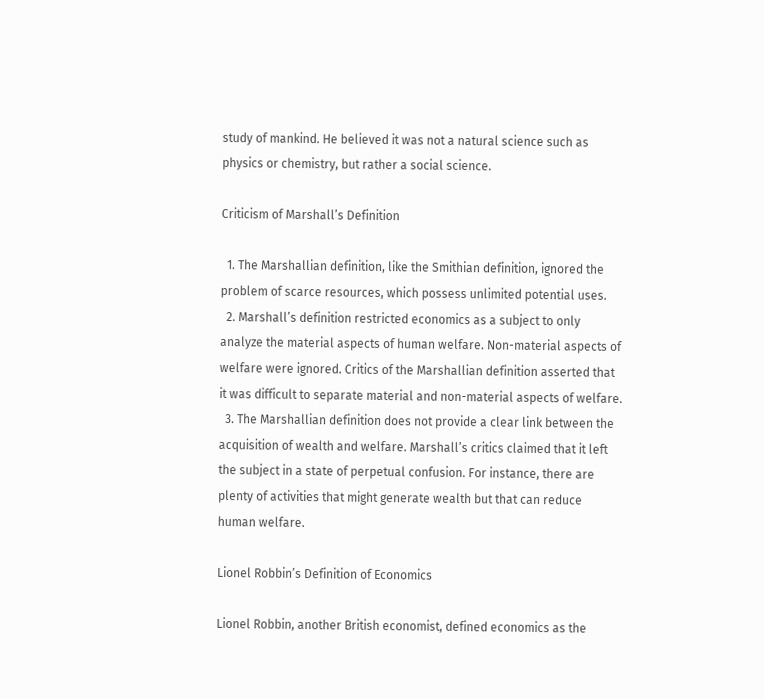study of mankind. He believed it was not a natural science such as physics or chemistry, but rather a social science.

Criticism of Marshall’s Definition

  1. The Marshallian definition, like the Smithian definition, ignored the problem of scarce resources, which possess unlimited potential uses.
  2. Marshall’s definition restricted economics as a subject to only analyze the material aspects of human welfare. Non-material aspects of welfare were ignored. Critics of the Marshallian definition asserted that it was difficult to separate material and non-material aspects of welfare.
  3. The Marshallian definition does not provide a clear link between the acquisition of wealth and welfare. Marshall’s critics claimed that it left the subject in a state of perpetual confusion. For instance, there are plenty of activities that might generate wealth but that can reduce human welfare.

Lionel Robbin’s Definition of Economics

Lionel Robbin, another British economist, defined economics as the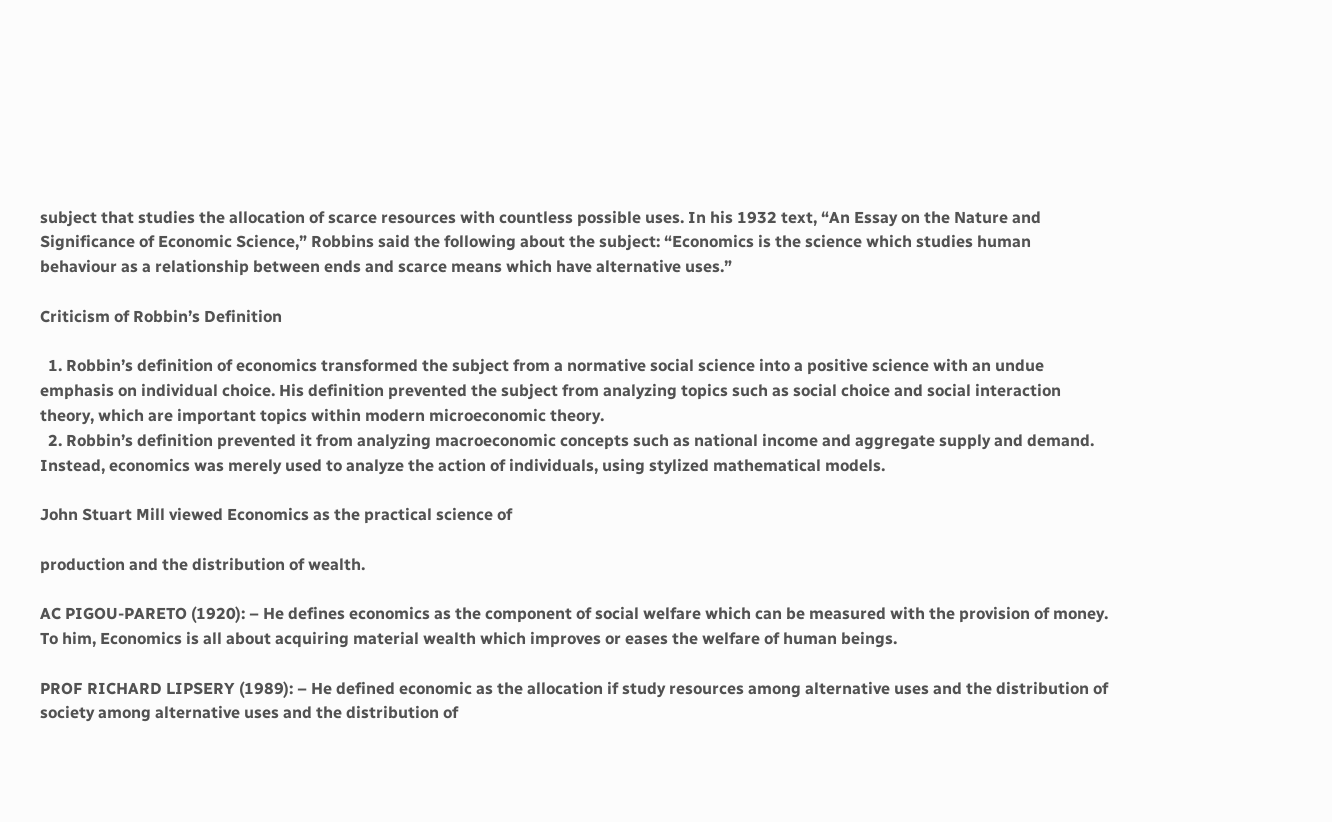subject that studies the allocation of scarce resources with countless possible uses. In his 1932 text, “An Essay on the Nature and Significance of Economic Science,” Robbins said the following about the subject: “Economics is the science which studies human behaviour as a relationship between ends and scarce means which have alternative uses.”

Criticism of Robbin’s Definition

  1. Robbin’s definition of economics transformed the subject from a normative social science into a positive science with an undue emphasis on individual choice. His definition prevented the subject from analyzing topics such as social choice and social interaction theory, which are important topics within modern microeconomic theory.
  2. Robbin’s definition prevented it from analyzing macroeconomic concepts such as national income and aggregate supply and demand. Instead, economics was merely used to analyze the action of individuals, using stylized mathematical models.

John Stuart Mill viewed Economics as the practical science of

production and the distribution of wealth.

AC PIGOU-PARETO (1920): – He defines economics as the component of social welfare which can be measured with the provision of money. To him, Economics is all about acquiring material wealth which improves or eases the welfare of human beings.

PROF RICHARD LIPSERY (1989): – He defined economic as the allocation if study resources among alternative uses and the distribution of society among alternative uses and the distribution of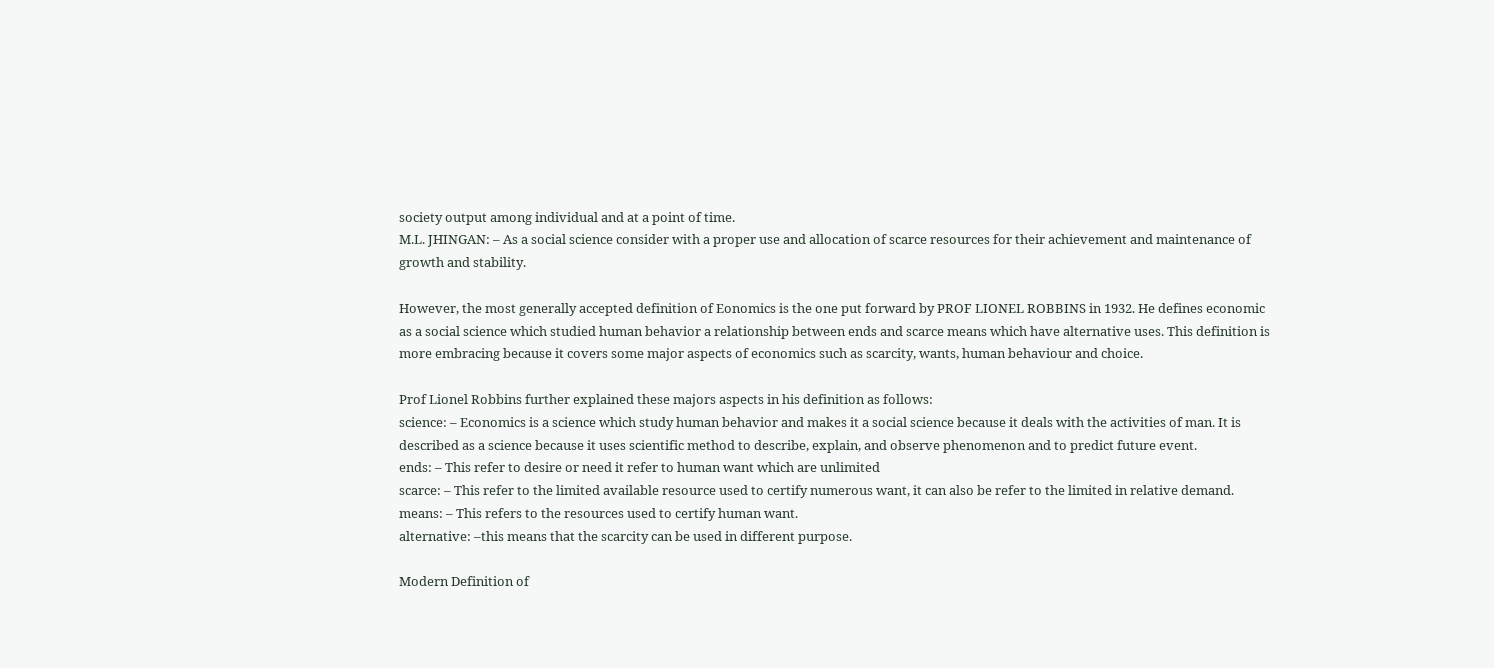society output among individual and at a point of time.
M.L. JHINGAN: – As a social science consider with a proper use and allocation of scarce resources for their achievement and maintenance of growth and stability.

However, the most generally accepted definition of Eonomics is the one put forward by PROF LIONEL ROBBINS in 1932. He defines economic as a social science which studied human behavior a relationship between ends and scarce means which have alternative uses. This definition is more embracing because it covers some major aspects of economics such as scarcity, wants, human behaviour and choice.

Prof Lionel Robbins further explained these majors aspects in his definition as follows:
science: – Economics is a science which study human behavior and makes it a social science because it deals with the activities of man. It is described as a science because it uses scientific method to describe, explain, and observe phenomenon and to predict future event.
ends: – This refer to desire or need it refer to human want which are unlimited
scarce: – This refer to the limited available resource used to certify numerous want, it can also be refer to the limited in relative demand.
means: – This refers to the resources used to certify human want.
alternative: –this means that the scarcity can be used in different purpose.

Modern Definition of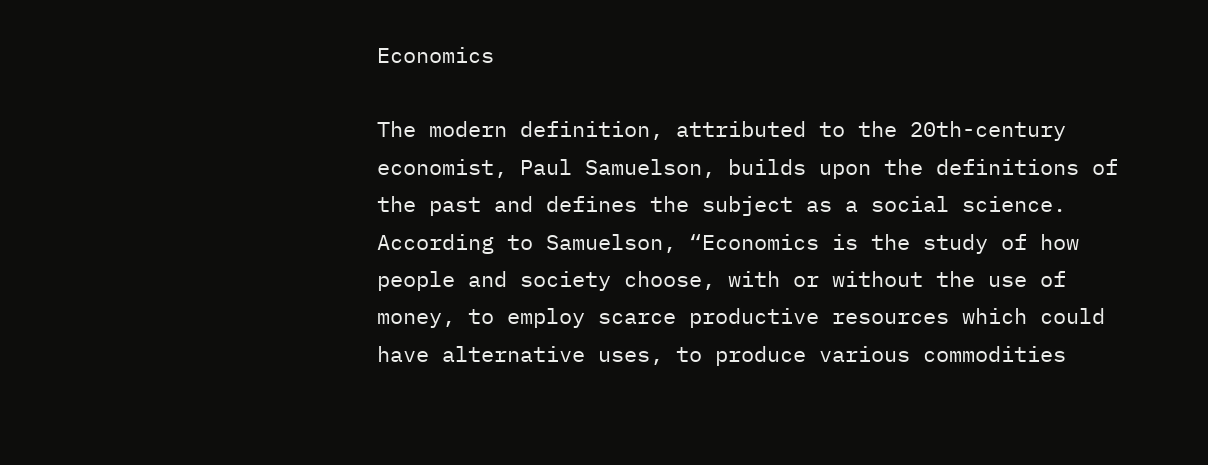Economics

The modern definition, attributed to the 20th-century economist, Paul Samuelson, builds upon the definitions of the past and defines the subject as a social science. According to Samuelson, “Economics is the study of how people and society choose, with or without the use of money, to employ scarce productive resources which could have alternative uses, to produce various commodities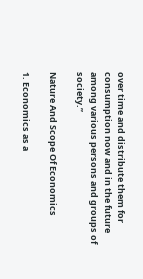over time and distribute them for consumption now and in the future among various persons and groups of society.”

Nature And Scope Of Economics

1. Economics as a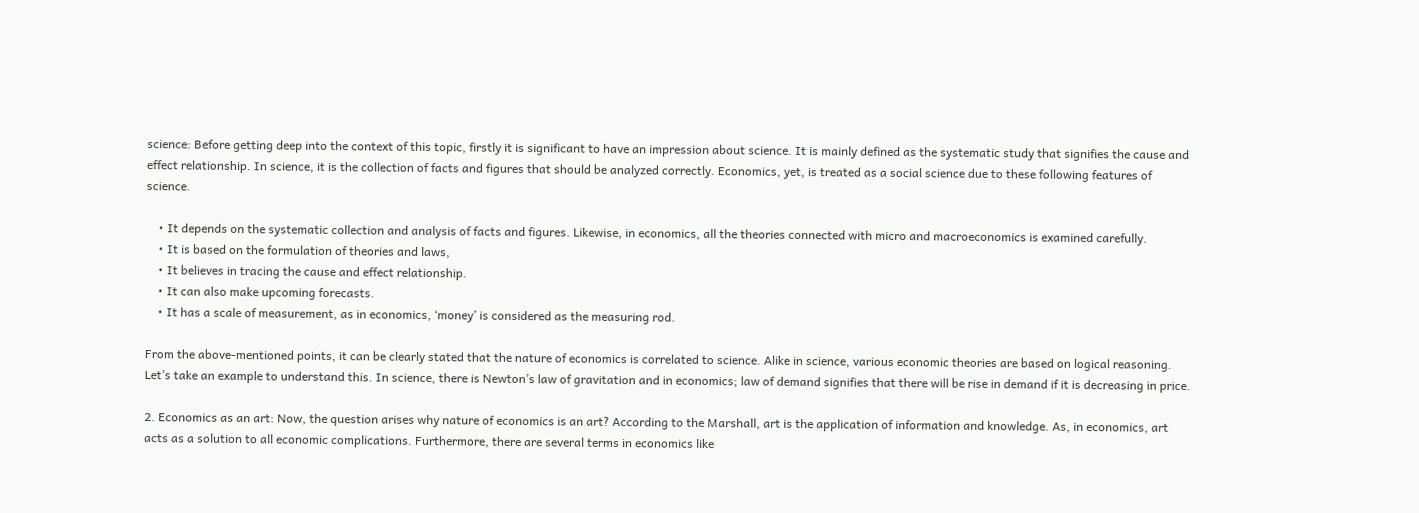science: Before getting deep into the context of this topic, firstly it is significant to have an impression about science. It is mainly defined as the systematic study that signifies the cause and effect relationship. In science, it is the collection of facts and figures that should be analyzed correctly. Economics, yet, is treated as a social science due to these following features of science.

    • It depends on the systematic collection and analysis of facts and figures. Likewise, in economics, all the theories connected with micro and macroeconomics is examined carefully.
    • It is based on the formulation of theories and laws,
    • It believes in tracing the cause and effect relationship.
    • It can also make upcoming forecasts.
    • It has a scale of measurement, as in economics, ‘money’ is considered as the measuring rod.

From the above-mentioned points, it can be clearly stated that the nature of economics is correlated to science. Alike in science, various economic theories are based on logical reasoning. Let’s take an example to understand this. In science, there is Newton’s law of gravitation and in economics; law of demand signifies that there will be rise in demand if it is decreasing in price.

2. Economics as an art: Now, the question arises why nature of economics is an art? According to the Marshall, art is the application of information and knowledge. As, in economics, art acts as a solution to all economic complications. Furthermore, there are several terms in economics like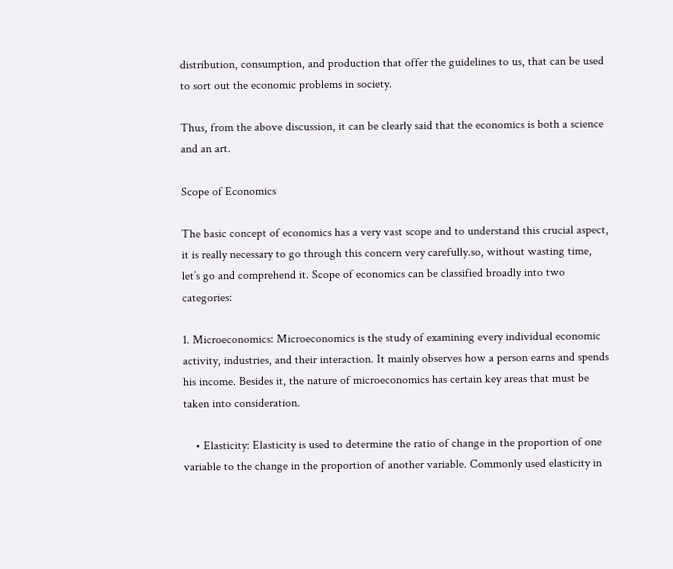distribution, consumption, and production that offer the guidelines to us, that can be used to sort out the economic problems in society.

Thus, from the above discussion, it can be clearly said that the economics is both a science and an art.

Scope of Economics

The basic concept of economics has a very vast scope and to understand this crucial aspect, it is really necessary to go through this concern very carefully.so, without wasting time, let’s go and comprehend it. Scope of economics can be classified broadly into two categories:

1. Microeconomics: Microeconomics is the study of examining every individual economic activity, industries, and their interaction. It mainly observes how a person earns and spends his income. Besides it, the nature of microeconomics has certain key areas that must be taken into consideration.

    • Elasticity: Elasticity is used to determine the ratio of change in the proportion of one variable to the change in the proportion of another variable. Commonly used elasticity in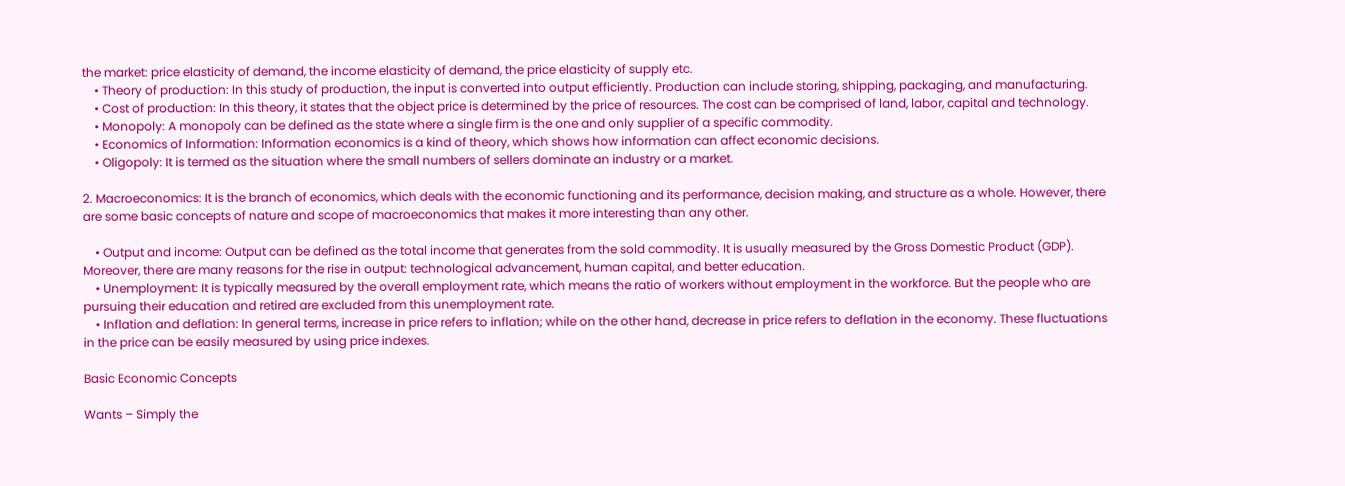the market: price elasticity of demand, the income elasticity of demand, the price elasticity of supply etc.
    • Theory of production: In this study of production, the input is converted into output efficiently. Production can include storing, shipping, packaging, and manufacturing.
    • Cost of production: In this theory, it states that the object price is determined by the price of resources. The cost can be comprised of land, labor, capital and technology.
    • Monopoly: A monopoly can be defined as the state where a single firm is the one and only supplier of a specific commodity.
    • Economics of Information: Information economics is a kind of theory, which shows how information can affect economic decisions.
    • Oligopoly: It is termed as the situation where the small numbers of sellers dominate an industry or a market.

2. Macroeconomics: It is the branch of economics, which deals with the economic functioning and its performance, decision making, and structure as a whole. However, there are some basic concepts of nature and scope of macroeconomics that makes it more interesting than any other.

    • Output and income: Output can be defined as the total income that generates from the sold commodity. It is usually measured by the Gross Domestic Product (GDP). Moreover, there are many reasons for the rise in output: technological advancement, human capital, and better education.
    • Unemployment: It is typically measured by the overall employment rate, which means the ratio of workers without employment in the workforce. But the people who are pursuing their education and retired are excluded from this unemployment rate.
    • Inflation and deflation: In general terms, increase in price refers to inflation; while on the other hand, decrease in price refers to deflation in the economy. These fluctuations in the price can be easily measured by using price indexes.

Basic Economic Concepts

Wants – Simply the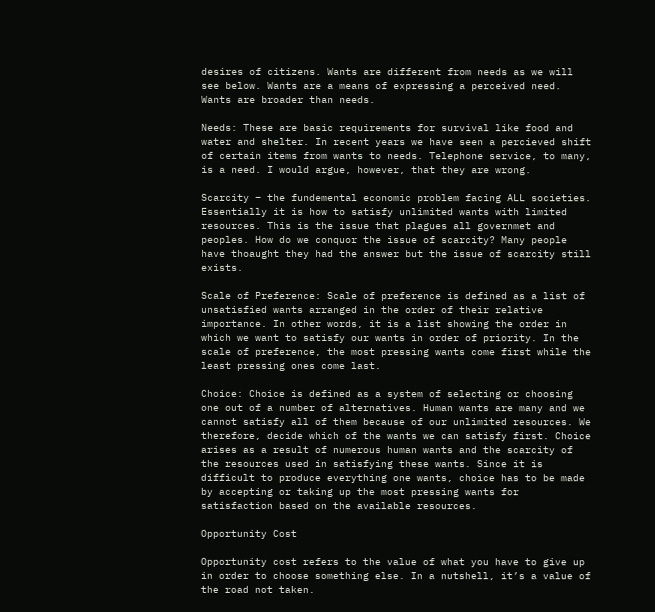desires of citizens. Wants are different from needs as we will see below. Wants are a means of expressing a perceived need. Wants are broader than needs.

Needs: These are basic requirements for survival like food and water and shelter. In recent years we have seen a percieved shift of certain items from wants to needs. Telephone service, to many, is a need. I would argue, however, that they are wrong.

Scarcity – the fundemental economic problem facing ALL societies. Essentially it is how to satisfy unlimited wants with limited resources. This is the issue that plagues all governmet and peoples. How do we conquor the issue of scarcity? Many people have thoaught they had the answer but the issue of scarcity still exists.

Scale of Preference: Scale of preference is defined as a list of unsatisfied wants arranged in the order of their relative importance. In other words, it is a list showing the order in which we want to satisfy our wants in order of priority. In the scale of preference, the most pressing wants come first while the least pressing ones come last.

Choice: Choice is defined as a system of selecting or choosing one out of a number of alternatives. Human wants are many and we cannot satisfy all of them because of our unlimited resources. We therefore, decide which of the wants we can satisfy first. Choice arises as a result of numerous human wants and the scarcity of the resources used in satisfying these wants. Since it is difficult to produce everything one wants, choice has to be made by accepting or taking up the most pressing wants for satisfaction based on the available resources.

Opportunity Cost

Opportunity cost refers to the value of what you have to give up in order to choose something else. In a nutshell, it’s a value of the road not taken.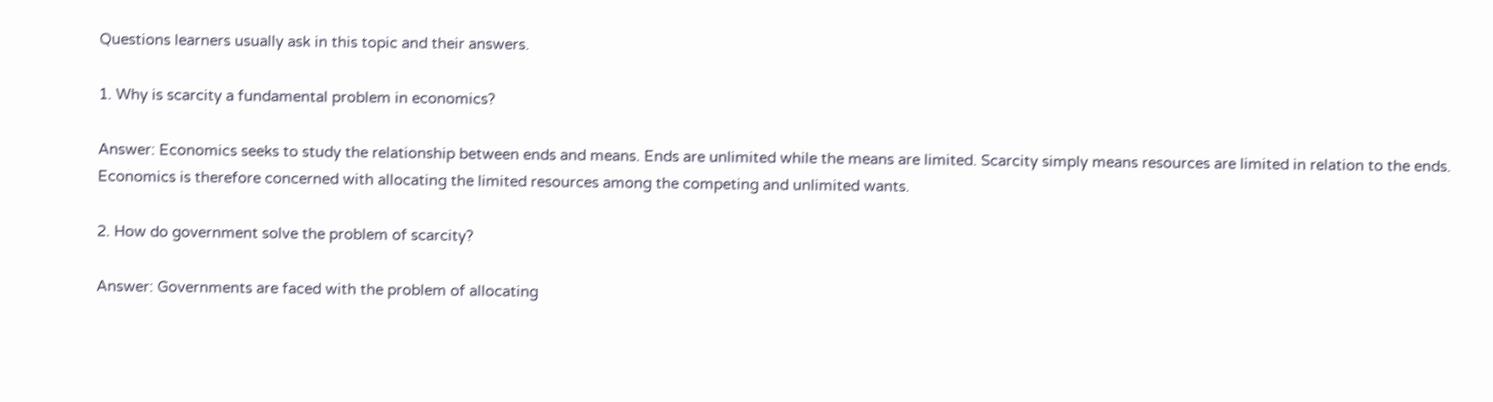Questions learners usually ask in this topic and their answers.

1. Why is scarcity a fundamental problem in economics?

Answer: Economics seeks to study the relationship between ends and means. Ends are unlimited while the means are limited. Scarcity simply means resources are limited in relation to the ends. Economics is therefore concerned with allocating the limited resources among the competing and unlimited wants.

2. How do government solve the problem of scarcity?

Answer: Governments are faced with the problem of allocating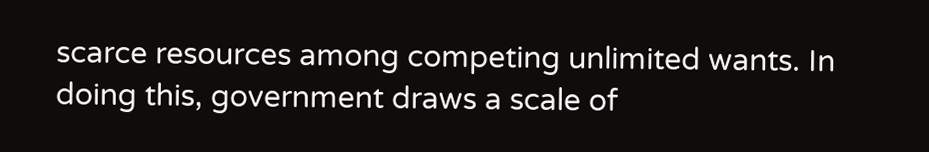scarce resources among competing unlimited wants. In doing this, government draws a scale of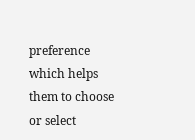preference which helps them to choose or select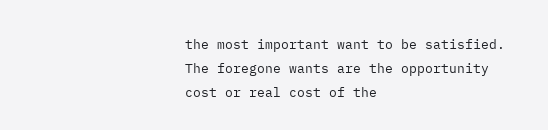the most important want to be satisfied. The foregone wants are the opportunity cost or real cost of the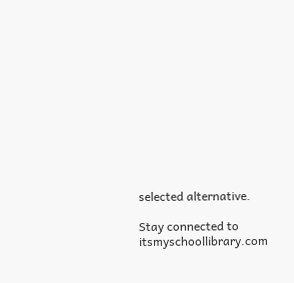selected alternative.

Stay connected to itsmyschoollibrary.com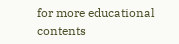for more educational contents